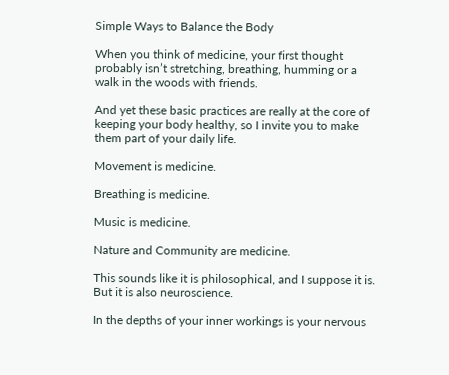Simple Ways to Balance the Body

When you think of medicine, your first thought probably isn’t stretching, breathing, humming or a walk in the woods with friends.

And yet these basic practices are really at the core of keeping your body healthy, so I invite you to make them part of your daily life.

Movement is medicine.

Breathing is medicine.

Music is medicine.

Nature and Community are medicine.

This sounds like it is philosophical, and I suppose it is. But it is also neuroscience.

In the depths of your inner workings is your nervous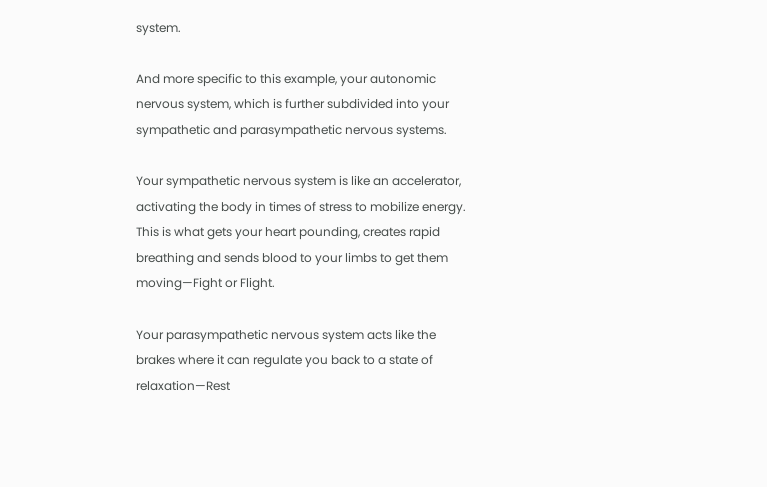system.

And more specific to this example, your autonomic nervous system, which is further subdivided into your sympathetic and parasympathetic nervous systems.

Your sympathetic nervous system is like an accelerator, activating the body in times of stress to mobilize energy. This is what gets your heart pounding, creates rapid breathing and sends blood to your limbs to get them moving—Fight or Flight.

Your parasympathetic nervous system acts like the brakes where it can regulate you back to a state of relaxation—Rest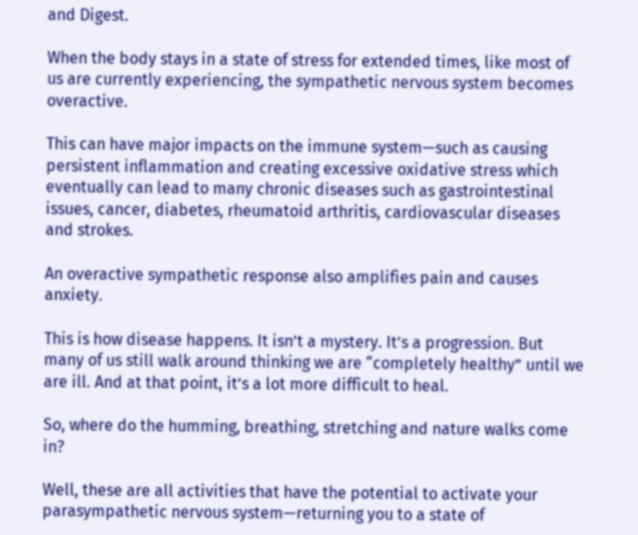and Digest.

When the body stays in a state of stress for extended times, like most of us are currently experiencing, the sympathetic nervous system becomes overactive.

This can have major impacts on the immune system—such as causing persistent inflammation and creating excessive oxidative stress which eventually can lead to many chronic diseases such as gastrointestinal issues, cancer, diabetes, rheumatoid arthritis, cardiovascular diseases and strokes.

An overactive sympathetic response also amplifies pain and causes anxiety.

This is how disease happens. It isn’t a mystery. It’s a progression. But many of us still walk around thinking we are “completely healthy” until we are ill. And at that point, it’s a lot more difficult to heal.

So, where do the humming, breathing, stretching and nature walks come in?

Well, these are all activities that have the potential to activate your parasympathetic nervous system—returning you to a state of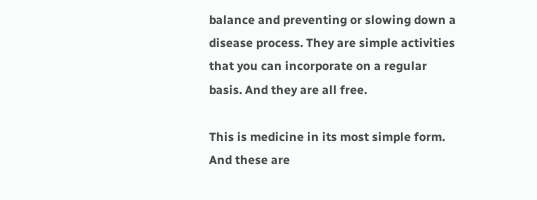balance and preventing or slowing down a disease process. They are simple activities that you can incorporate on a regular basis. And they are all free.

This is medicine in its most simple form. And these are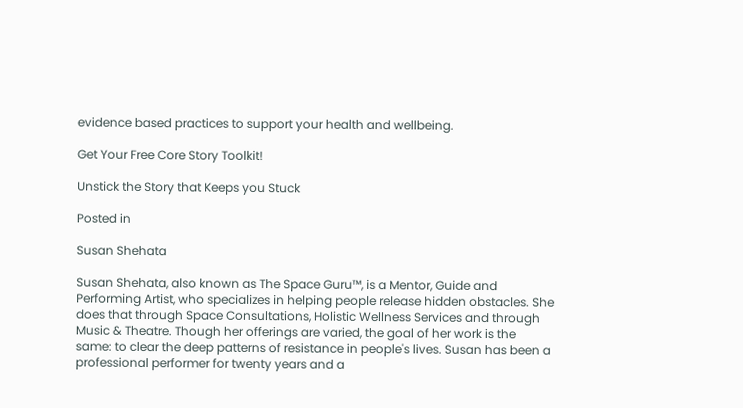evidence based practices to support your health and wellbeing.

Get Your Free Core Story Toolkit!

Unstick the Story that Keeps you Stuck

Posted in

Susan Shehata

Susan Shehata, also known as The Space Guru™, is a Mentor, Guide and Performing Artist, who specializes in helping people release hidden obstacles. She does that through Space Consultations, Holistic Wellness Services and through Music & Theatre. Though her offerings are varied, the goal of her work is the same: to clear the deep patterns of resistance in people's lives. Susan has been a professional performer for twenty years and a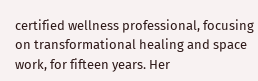certified wellness professional, focusing on transformational healing and space work, for fifteen years. Her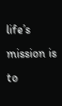life’s mission is to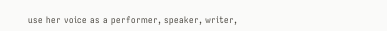use her voice as a performer, speaker, writer,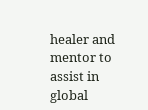healer and mentor to assist in global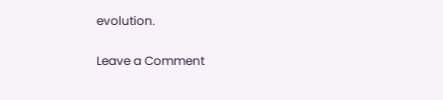evolution.

Leave a Comment